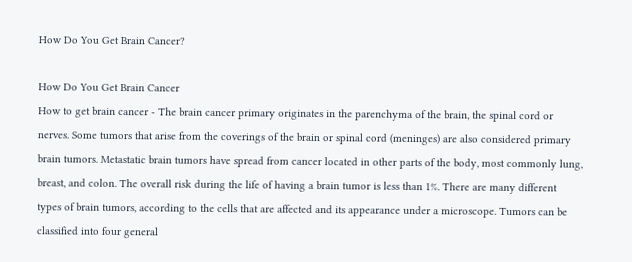How Do You Get Brain Cancer?

How Do You Get Brain Cancer
How to get brain cancer - The brain cancer primary originates in the parenchyma of the brain, the spinal cord or nerves. Some tumors that arise from the coverings of the brain or spinal cord (meninges) are also considered primary brain tumors. Metastatic brain tumors have spread from cancer located in other parts of the body, most commonly lung, breast, and colon. The overall risk during the life of having a brain tumor is less than 1%. There are many different types of brain tumors, according to the cells that are affected and its appearance under a microscope. Tumors can be classified into four general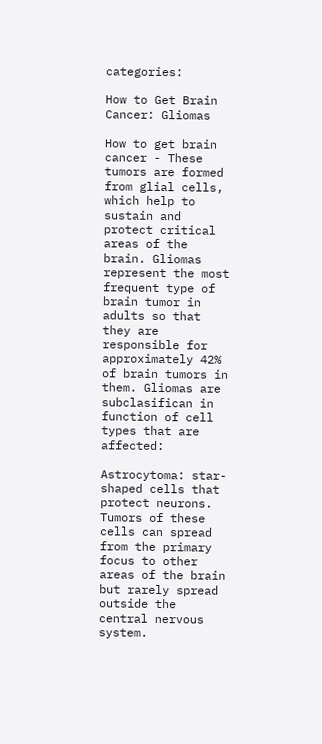categories:

How to Get Brain Cancer: Gliomas

How to get brain cancer - These tumors are formed from glial cells, which help to sustain and protect critical areas of the brain. Gliomas represent the most frequent type of brain tumor in adults so that they are responsible for approximately 42% of brain tumors in them. Gliomas are subclasifican in function of cell types that are affected:

Astrocytoma: star-shaped cells that protect neurons. Tumors of these cells can spread from the primary focus to other areas of the brain but rarely spread outside the central nervous system.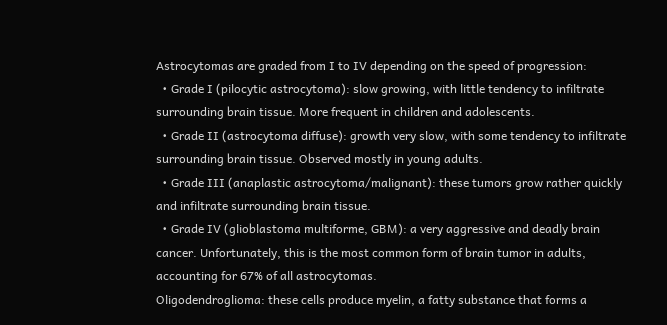Astrocytomas are graded from I to IV depending on the speed of progression:
  • Grade I (pilocytic astrocytoma): slow growing, with little tendency to infiltrate surrounding brain tissue. More frequent in children and adolescents.
  • Grade II (astrocytoma diffuse): growth very slow, with some tendency to infiltrate surrounding brain tissue. Observed mostly in young adults.
  • Grade III (anaplastic astrocytoma/malignant): these tumors grow rather quickly and infiltrate surrounding brain tissue.
  • Grade IV (glioblastoma multiforme, GBM): a very aggressive and deadly brain cancer. Unfortunately, this is the most common form of brain tumor in adults, accounting for 67% of all astrocytomas.
Oligodendroglioma: these cells produce myelin, a fatty substance that forms a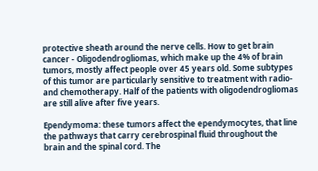protective sheath around the nerve cells. How to get brain cancer - Oligodendrogliomas, which make up the 4% of brain tumors, mostly affect people over 45 years old. Some subtypes of this tumor are particularly sensitive to treatment with radio-and chemotherapy. Half of the patients with oligodendrogliomas are still alive after five years.

Ependymoma: these tumors affect the ependymocytes, that line the pathways that carry cerebrospinal fluid throughout the brain and the spinal cord. The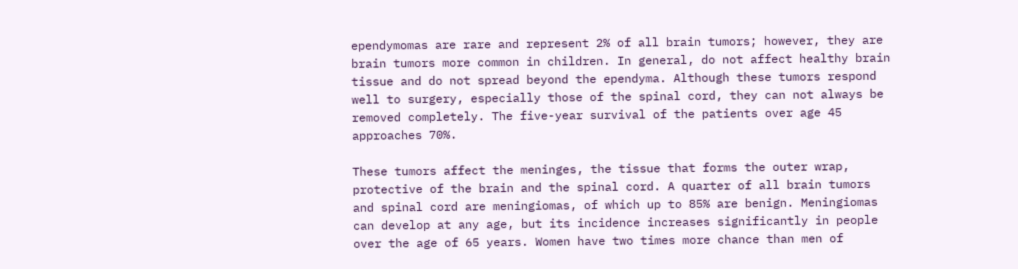ependymomas are rare and represent 2% of all brain tumors; however, they are brain tumors more common in children. In general, do not affect healthy brain tissue and do not spread beyond the ependyma. Although these tumors respond well to surgery, especially those of the spinal cord, they can not always be removed completely. The five-year survival of the patients over age 45 approaches 70%.

These tumors affect the meninges, the tissue that forms the outer wrap, protective of the brain and the spinal cord. A quarter of all brain tumors and spinal cord are meningiomas, of which up to 85% are benign. Meningiomas can develop at any age, but its incidence increases significantly in people over the age of 65 years. Women have two times more chance than men of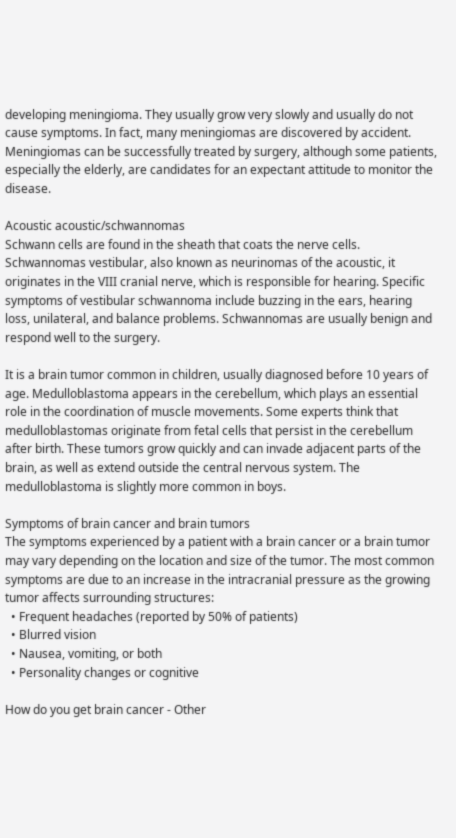developing meningioma. They usually grow very slowly and usually do not cause symptoms. In fact, many meningiomas are discovered by accident. Meningiomas can be successfully treated by surgery, although some patients, especially the elderly, are candidates for an expectant attitude to monitor the disease.

Acoustic acoustic/schwannomas
Schwann cells are found in the sheath that coats the nerve cells. Schwannomas vestibular, also known as neurinomas of the acoustic, it originates in the VIII cranial nerve, which is responsible for hearing. Specific symptoms of vestibular schwannoma include buzzing in the ears, hearing loss, unilateral, and balance problems. Schwannomas are usually benign and respond well to the surgery.

It is a brain tumor common in children, usually diagnosed before 10 years of age. Medulloblastoma appears in the cerebellum, which plays an essential role in the coordination of muscle movements. Some experts think that medulloblastomas originate from fetal cells that persist in the cerebellum after birth. These tumors grow quickly and can invade adjacent parts of the brain, as well as extend outside the central nervous system. The medulloblastoma is slightly more common in boys.

Symptoms of brain cancer and brain tumors
The symptoms experienced by a patient with a brain cancer or a brain tumor may vary depending on the location and size of the tumor. The most common symptoms are due to an increase in the intracranial pressure as the growing tumor affects surrounding structures:
  • Frequent headaches (reported by 50% of patients)
  • Blurred vision
  • Nausea, vomiting, or both
  • Personality changes or cognitive

How do you get brain cancer - Other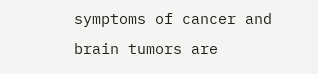symptoms of cancer and brain tumors are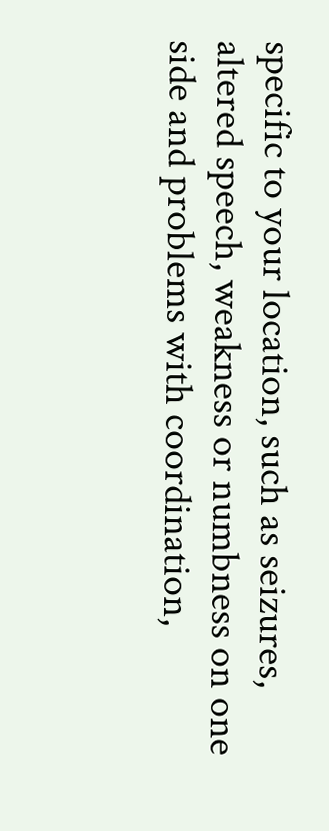specific to your location, such as seizures, altered speech, weakness or numbness on one side and problems with coordination,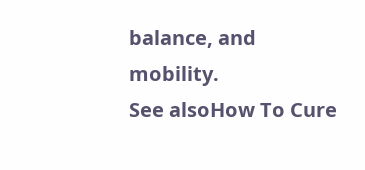balance, and mobility.
See alsoHow To Cure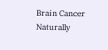Brain Cancer Naturally